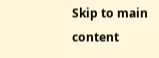Skip to main content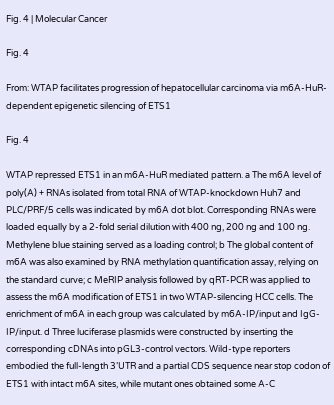Fig. 4 | Molecular Cancer

Fig. 4

From: WTAP facilitates progression of hepatocellular carcinoma via m6A-HuR-dependent epigenetic silencing of ETS1

Fig. 4

WTAP repressed ETS1 in an m6A-HuR mediated pattern. a The m6A level of poly(A) + RNAs isolated from total RNA of WTAP-knockdown Huh7 and PLC/PRF/5 cells was indicated by m6A dot blot. Corresponding RNAs were loaded equally by a 2-fold serial dilution with 400 ng, 200 ng and 100 ng. Methylene blue staining served as a loading control; b The global content of m6A was also examined by RNA methylation quantification assay, relying on the standard curve; c MeRIP analysis followed by qRT-PCR was applied to assess the m6A modification of ETS1 in two WTAP-silencing HCC cells. The enrichment of m6A in each group was calculated by m6A-IP/input and IgG-IP/input. d Three luciferase plasmids were constructed by inserting the corresponding cDNAs into pGL3-control vectors. Wild-type reporters embodied the full-length 3’UTR and a partial CDS sequence near stop codon of ETS1 with intact m6A sites, while mutant ones obtained some A-C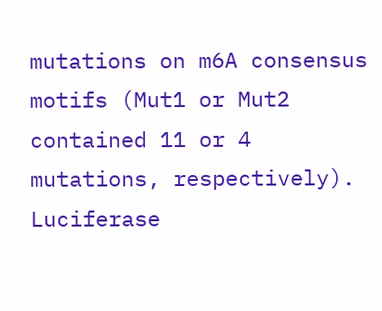mutations on m6A consensus motifs (Mut1 or Mut2 contained 11 or 4 mutations, respectively). Luciferase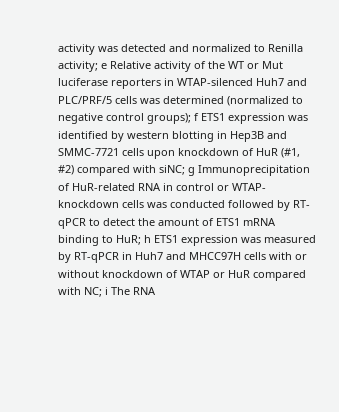activity was detected and normalized to Renilla activity; e Relative activity of the WT or Mut luciferase reporters in WTAP-silenced Huh7 and PLC/PRF/5 cells was determined (normalized to negative control groups); f ETS1 expression was identified by western blotting in Hep3B and SMMC-7721 cells upon knockdown of HuR (#1, #2) compared with siNC; g Immunoprecipitation of HuR-related RNA in control or WTAP-knockdown cells was conducted followed by RT-qPCR to detect the amount of ETS1 mRNA binding to HuR; h ETS1 expression was measured by RT-qPCR in Huh7 and MHCC97H cells with or without knockdown of WTAP or HuR compared with NC; i The RNA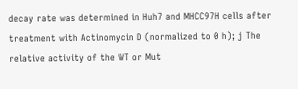decay rate was determined in Huh7 and MHCC97H cells after treatment with Actinomycin D (normalized to 0 h); j The relative activity of the WT or Mut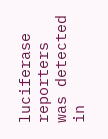luciferase reporters was detected in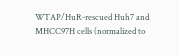WTAP/HuR-rescued Huh7 and MHCC97H cells (normalized to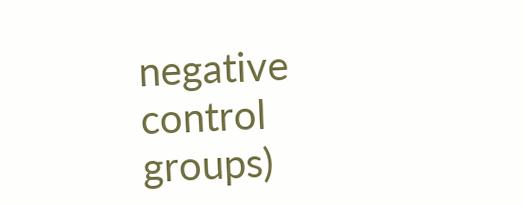negative control groups)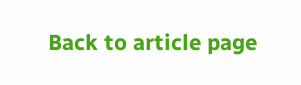Back to article page